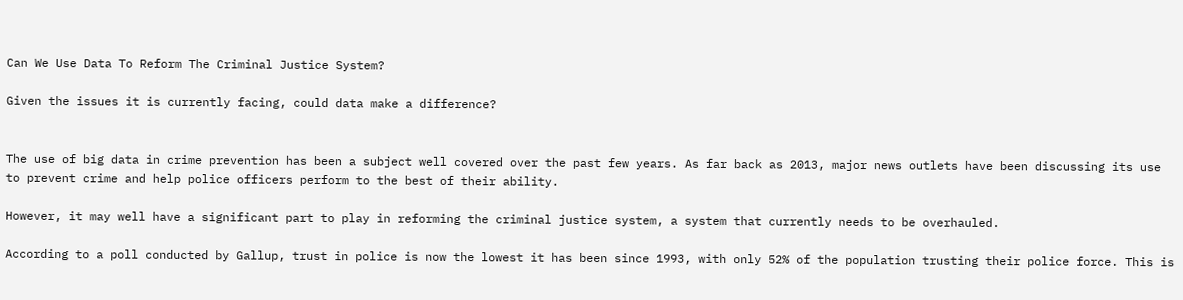Can We Use Data To Reform The Criminal Justice System?

Given the issues it is currently facing, could data make a difference?


The use of big data in crime prevention has been a subject well covered over the past few years. As far back as 2013, major news outlets have been discussing its use to prevent crime and help police officers perform to the best of their ability.

However, it may well have a significant part to play in reforming the criminal justice system, a system that currently needs to be overhauled.

According to a poll conducted by Gallup, trust in police is now the lowest it has been since 1993, with only 52% of the population trusting their police force. This is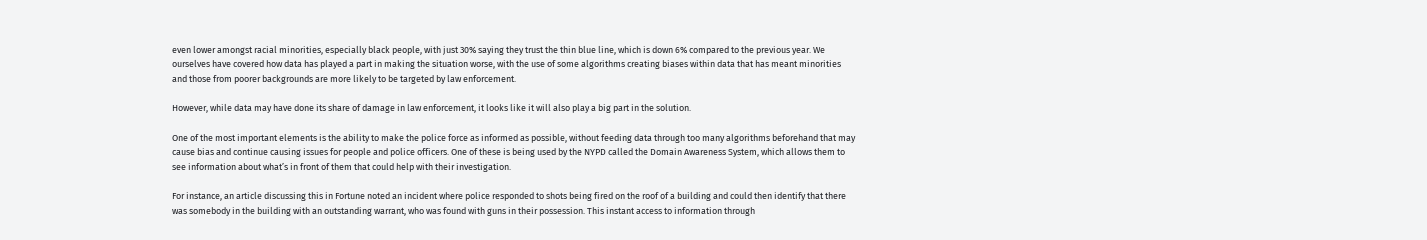even lower amongst racial minorities, especially black people, with just 30% saying they trust the thin blue line, which is down 6% compared to the previous year. We ourselves have covered how data has played a part in making the situation worse, with the use of some algorithms creating biases within data that has meant minorities and those from poorer backgrounds are more likely to be targeted by law enforcement.

However, while data may have done its share of damage in law enforcement, it looks like it will also play a big part in the solution.

One of the most important elements is the ability to make the police force as informed as possible, without feeding data through too many algorithms beforehand that may cause bias and continue causing issues for people and police officers. One of these is being used by the NYPD called the Domain Awareness System, which allows them to see information about what’s in front of them that could help with their investigation.

For instance, an article discussing this in Fortune noted an incident where police responded to shots being fired on the roof of a building and could then identify that there was somebody in the building with an outstanding warrant, who was found with guns in their possession. This instant access to information through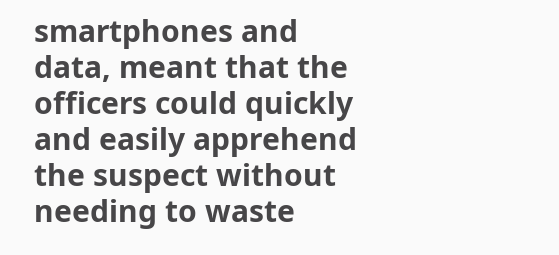smartphones and data, meant that the officers could quickly and easily apprehend the suspect without needing to waste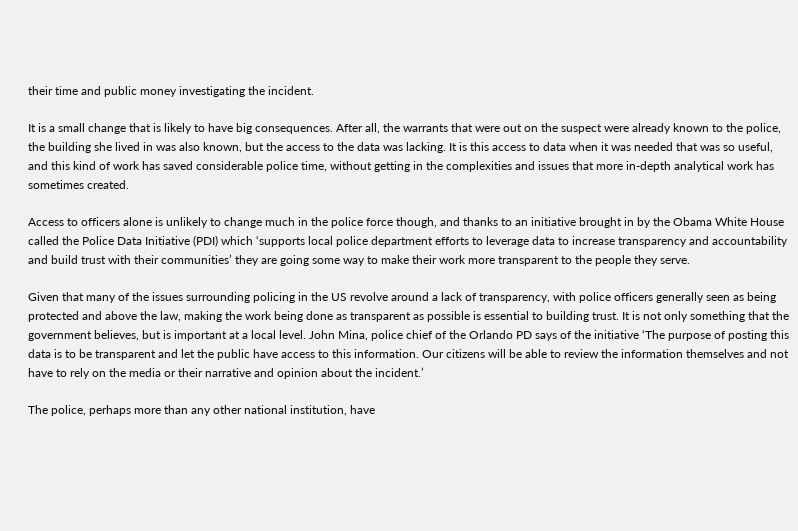their time and public money investigating the incident.

It is a small change that is likely to have big consequences. After all, the warrants that were out on the suspect were already known to the police, the building she lived in was also known, but the access to the data was lacking. It is this access to data when it was needed that was so useful, and this kind of work has saved considerable police time, without getting in the complexities and issues that more in-depth analytical work has sometimes created.

Access to officers alone is unlikely to change much in the police force though, and thanks to an initiative brought in by the Obama White House called the Police Data Initiative (PDI) which ‘supports local police department efforts to leverage data to increase transparency and accountability and build trust with their communities’ they are going some way to make their work more transparent to the people they serve.

Given that many of the issues surrounding policing in the US revolve around a lack of transparency, with police officers generally seen as being protected and above the law, making the work being done as transparent as possible is essential to building trust. It is not only something that the government believes, but is important at a local level. John Mina, police chief of the Orlando PD says of the initiative ‘The purpose of posting this data is to be transparent and let the public have access to this information. Our citizens will be able to review the information themselves and not have to rely on the media or their narrative and opinion about the incident.’

The police, perhaps more than any other national institution, have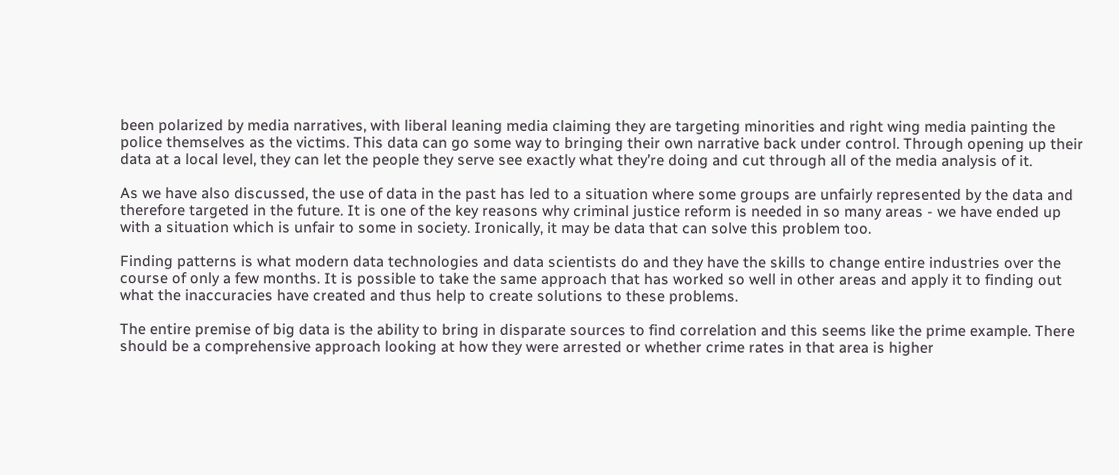been polarized by media narratives, with liberal leaning media claiming they are targeting minorities and right wing media painting the police themselves as the victims. This data can go some way to bringing their own narrative back under control. Through opening up their data at a local level, they can let the people they serve see exactly what they’re doing and cut through all of the media analysis of it.

As we have also discussed, the use of data in the past has led to a situation where some groups are unfairly represented by the data and therefore targeted in the future. It is one of the key reasons why criminal justice reform is needed in so many areas - we have ended up with a situation which is unfair to some in society. Ironically, it may be data that can solve this problem too.

Finding patterns is what modern data technologies and data scientists do and they have the skills to change entire industries over the course of only a few months. It is possible to take the same approach that has worked so well in other areas and apply it to finding out what the inaccuracies have created and thus help to create solutions to these problems.

The entire premise of big data is the ability to bring in disparate sources to find correlation and this seems like the prime example. There should be a comprehensive approach looking at how they were arrested or whether crime rates in that area is higher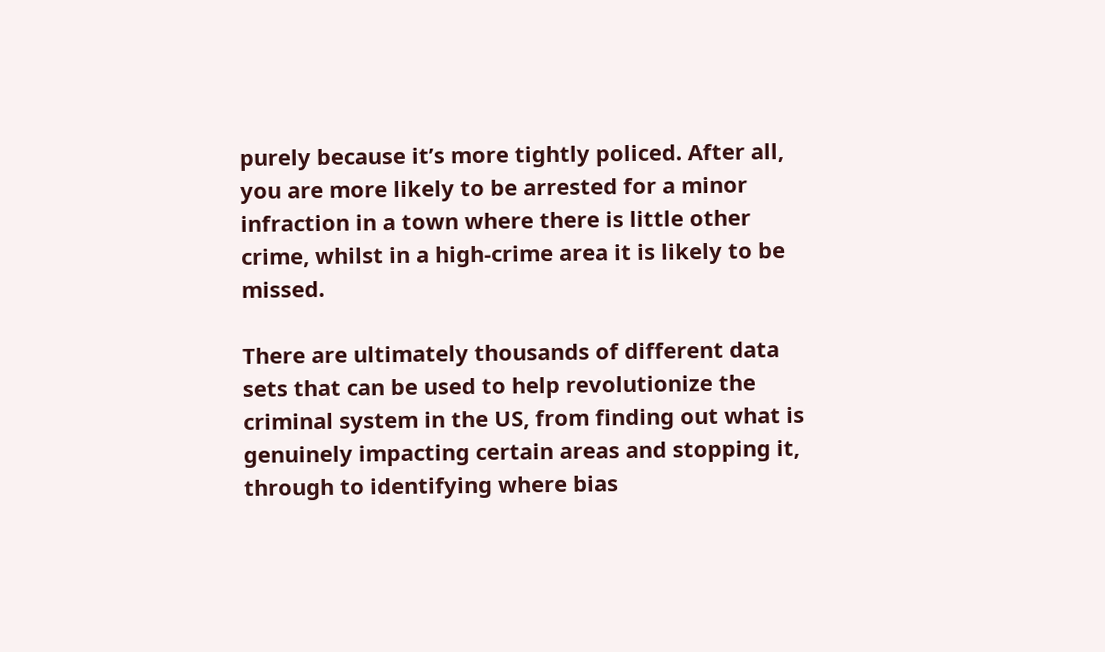purely because it’s more tightly policed. After all, you are more likely to be arrested for a minor infraction in a town where there is little other crime, whilst in a high-crime area it is likely to be missed.

There are ultimately thousands of different data sets that can be used to help revolutionize the criminal system in the US, from finding out what is genuinely impacting certain areas and stopping it, through to identifying where bias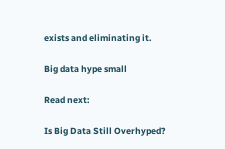exists and eliminating it.

Big data hype small

Read next:

Is Big Data Still Overhyped?